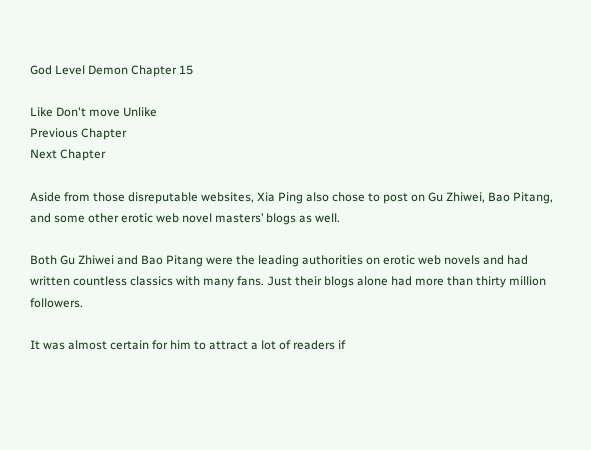God Level Demon Chapter 15

Like Don't move Unlike
Previous Chapter
Next Chapter

Aside from those disreputable websites, Xia Ping also chose to post on Gu Zhiwei, Bao Pitang, and some other erotic web novel masters’ blogs as well.

Both Gu Zhiwei and Bao Pitang were the leading authorities on erotic web novels and had written countless classics with many fans. Just their blogs alone had more than thirty million followers.

It was almost certain for him to attract a lot of readers if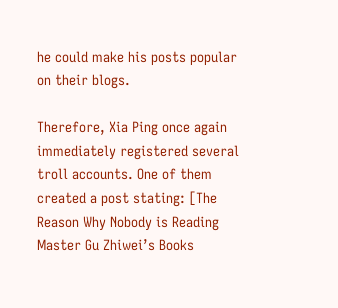he could make his posts popular on their blogs.

Therefore, Xia Ping once again immediately registered several troll accounts. One of them created a post stating: [The Reason Why Nobody is Reading Master Gu Zhiwei’s Books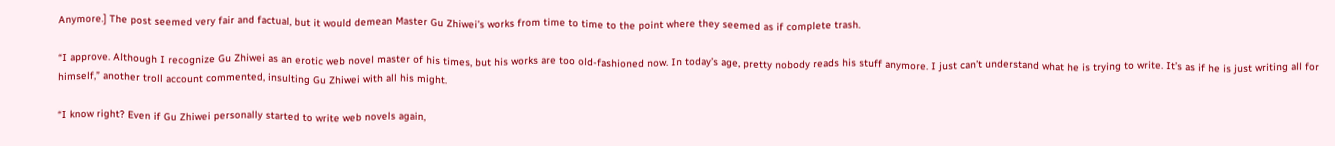Anymore.] The post seemed very fair and factual, but it would demean Master Gu Zhiwei’s works from time to time to the point where they seemed as if complete trash.

“I approve. Although I recognize Gu Zhiwei as an erotic web novel master of his times, but his works are too old-fashioned now. In today’s age, pretty nobody reads his stuff anymore. I just can’t understand what he is trying to write. It’s as if he is just writing all for himself,” another troll account commented, insulting Gu Zhiwei with all his might.

“I know right? Even if Gu Zhiwei personally started to write web novels again,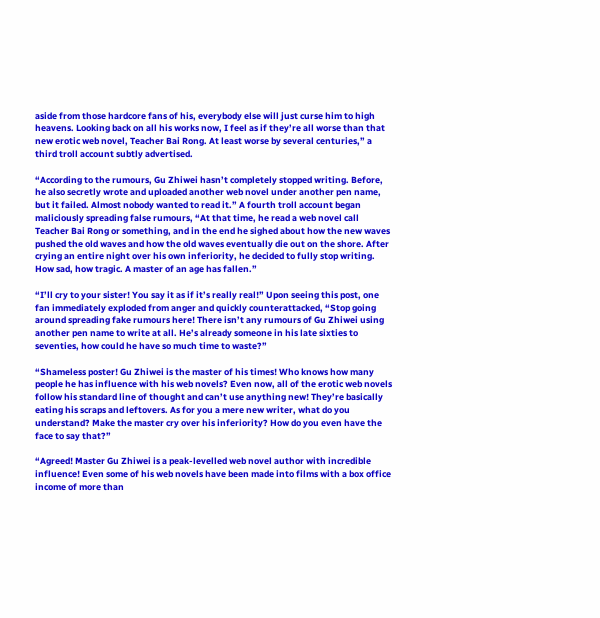aside from those hardcore fans of his, everybody else will just curse him to high heavens. Looking back on all his works now, I feel as if they’re all worse than that new erotic web novel, Teacher Bai Rong. At least worse by several centuries,” a third troll account subtly advertised.

“According to the rumours, Gu Zhiwei hasn’t completely stopped writing. Before, he also secretly wrote and uploaded another web novel under another pen name, but it failed. Almost nobody wanted to read it.” A fourth troll account began maliciously spreading false rumours, “At that time, he read a web novel call Teacher Bai Rong or something, and in the end he sighed about how the new waves pushed the old waves and how the old waves eventually die out on the shore. After crying an entire night over his own inferiority, he decided to fully stop writing. How sad, how tragic. A master of an age has fallen.”

“I’ll cry to your sister! You say it as if it’s really real!” Upon seeing this post, one fan immediately exploded from anger and quickly counterattacked, “Stop going around spreading fake rumours here! There isn’t any rumours of Gu Zhiwei using another pen name to write at all. He’s already someone in his late sixties to seventies, how could he have so much time to waste?”

“Shameless poster! Gu Zhiwei is the master of his times! Who knows how many people he has influence with his web novels? Even now, all of the erotic web novels follow his standard line of thought and can’t use anything new! They’re basically eating his scraps and leftovers. As for you a mere new writer, what do you understand? Make the master cry over his inferiority? How do you even have the face to say that?”

“Agreed! Master Gu Zhiwei is a peak-levelled web novel author with incredible influence! Even some of his web novels have been made into films with a box office income of more than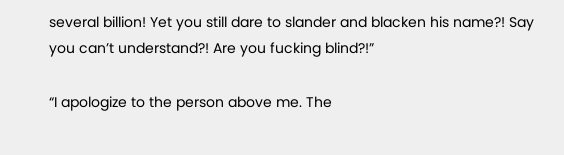several billion! Yet you still dare to slander and blacken his name?! Say you can’t understand?! Are you fucking blind?!”

“I apologize to the person above me. The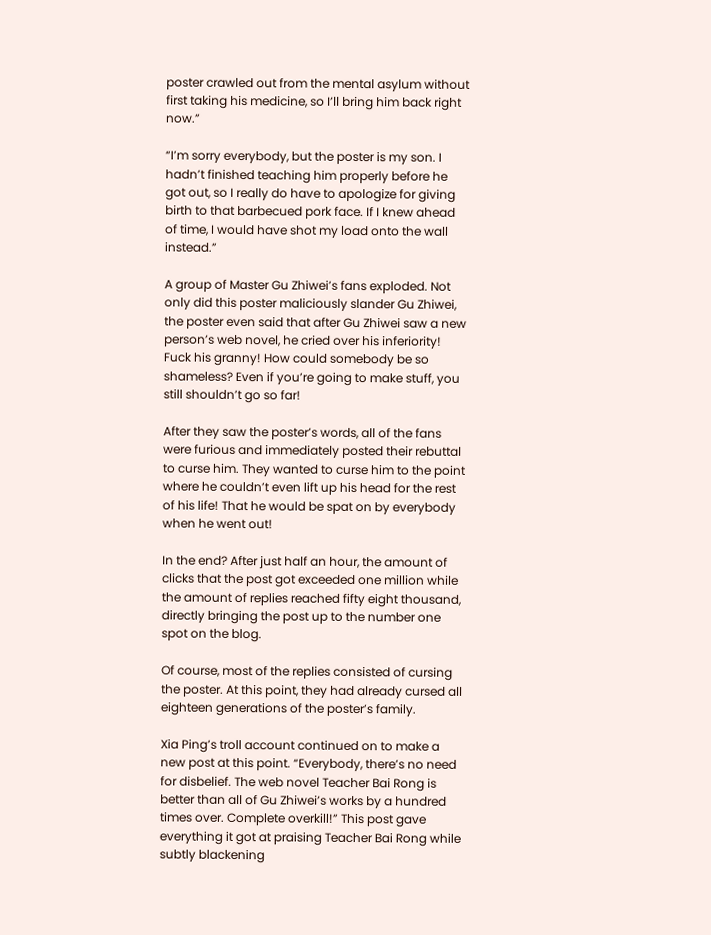poster crawled out from the mental asylum without first taking his medicine, so I’ll bring him back right now.”

“I’m sorry everybody, but the poster is my son. I hadn’t finished teaching him properly before he got out, so I really do have to apologize for giving birth to that barbecued pork face. If I knew ahead of time, I would have shot my load onto the wall instead.”

A group of Master Gu Zhiwei’s fans exploded. Not only did this poster maliciously slander Gu Zhiwei, the poster even said that after Gu Zhiwei saw a new person’s web novel, he cried over his inferiority! Fuck his granny! How could somebody be so shameless? Even if you’re going to make stuff, you still shouldn’t go so far!

After they saw the poster’s words, all of the fans were furious and immediately posted their rebuttal to curse him. They wanted to curse him to the point where he couldn’t even lift up his head for the rest of his life! That he would be spat on by everybody when he went out!

In the end? After just half an hour, the amount of clicks that the post got exceeded one million while the amount of replies reached fifty eight thousand, directly bringing the post up to the number one spot on the blog.

Of course, most of the replies consisted of cursing the poster. At this point, they had already cursed all eighteen generations of the poster’s family.

Xia Ping’s troll account continued on to make a new post at this point. “Everybody, there’s no need for disbelief. The web novel Teacher Bai Rong is better than all of Gu Zhiwei’s works by a hundred times over. Complete overkill!” This post gave everything it got at praising Teacher Bai Rong while subtly blackening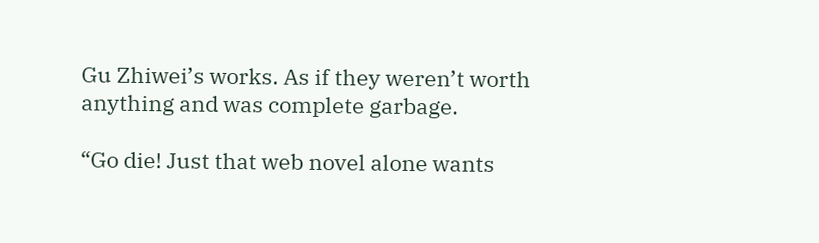Gu Zhiwei’s works. As if they weren’t worth anything and was complete garbage.

“Go die! Just that web novel alone wants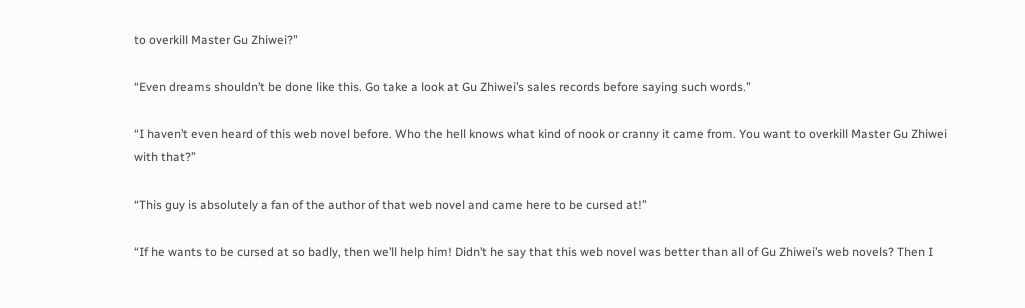to overkill Master Gu Zhiwei?”

“Even dreams shouldn’t be done like this. Go take a look at Gu Zhiwei’s sales records before saying such words.”

“I haven’t even heard of this web novel before. Who the hell knows what kind of nook or cranny it came from. You want to overkill Master Gu Zhiwei with that?”

“This guy is absolutely a fan of the author of that web novel and came here to be cursed at!”

“If he wants to be cursed at so badly, then we’ll help him! Didn’t he say that this web novel was better than all of Gu Zhiwei’s web novels? Then I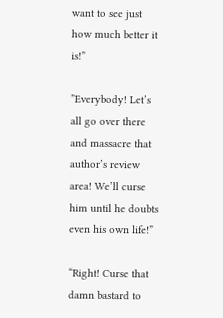want to see just how much better it is!”

”Everybody! Let’s all go over there and massacre that author’s review area! We’ll curse him until he doubts even his own life!”

“Right! Curse that damn bastard to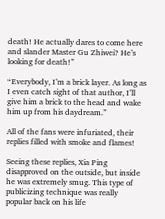death! He actually dares to come here and slander Master Gu Zhiwei? He’s looking for death!”

“Everybody, I’m a brick layer. As long as I even catch sight of that author, I’ll give him a brick to the head and wake him up from his daydream.”

All of the fans were infuriated, their replies filled with smoke and flames!

Seeing these replies, Xia Ping disapproved on the outside, but inside he was extremely smug. This type of publicizing technique was really popular back on his life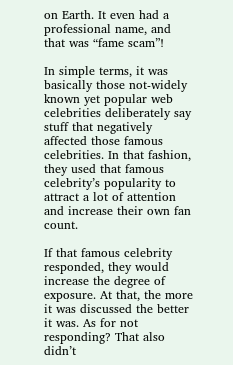on Earth. It even had a professional name, and that was “fame scam”!

In simple terms, it was basically those not-widely known yet popular web celebrities deliberately say stuff that negatively affected those famous celebrities. In that fashion, they used that famous celebrity’s popularity to attract a lot of attention and increase their own fan count.

If that famous celebrity responded, they would increase the degree of exposure. At that, the more it was discussed the better it was. As for not responding? That also didn’t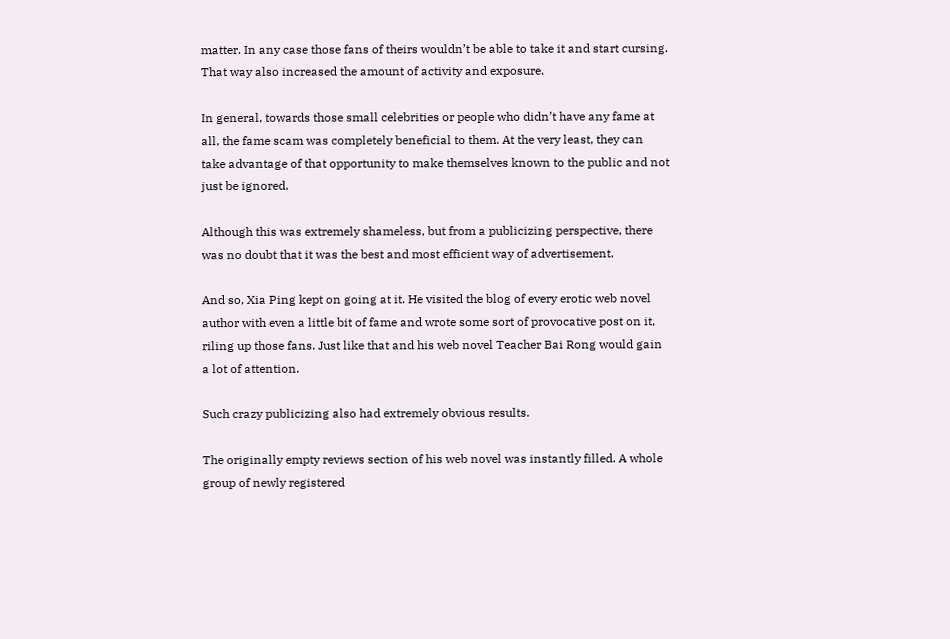matter. In any case those fans of theirs wouldn’t be able to take it and start cursing. That way also increased the amount of activity and exposure.

In general, towards those small celebrities or people who didn’t have any fame at all, the fame scam was completely beneficial to them. At the very least, they can take advantage of that opportunity to make themselves known to the public and not just be ignored.

Although this was extremely shameless, but from a publicizing perspective, there was no doubt that it was the best and most efficient way of advertisement.

And so, Xia Ping kept on going at it. He visited the blog of every erotic web novel author with even a little bit of fame and wrote some sort of provocative post on it, riling up those fans. Just like that and his web novel Teacher Bai Rong would gain a lot of attention.

Such crazy publicizing also had extremely obvious results.

The originally empty reviews section of his web novel was instantly filled. A whole group of newly registered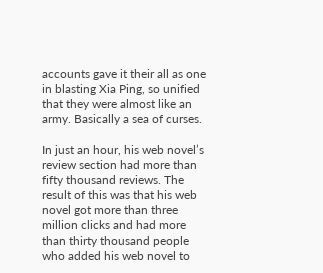accounts gave it their all as one in blasting Xia Ping, so unified that they were almost like an army. Basically a sea of curses.

In just an hour, his web novel’s review section had more than fifty thousand reviews. The result of this was that his web novel got more than three million clicks and had more than thirty thousand people who added his web novel to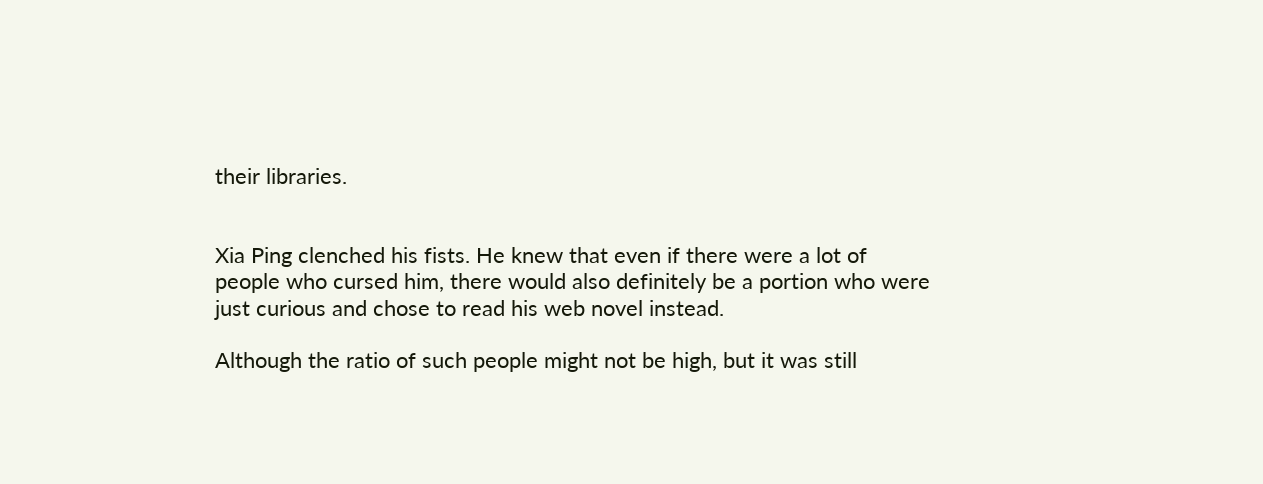their libraries.


Xia Ping clenched his fists. He knew that even if there were a lot of people who cursed him, there would also definitely be a portion who were just curious and chose to read his web novel instead.

Although the ratio of such people might not be high, but it was still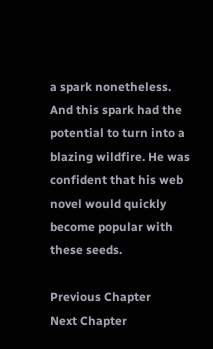a spark nonetheless. And this spark had the potential to turn into a blazing wildfire. He was confident that his web novel would quickly become popular with these seeds.

Previous Chapter
Next Chapter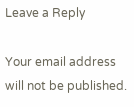Leave a Reply

Your email address will not be published.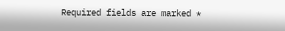Required fields are marked *